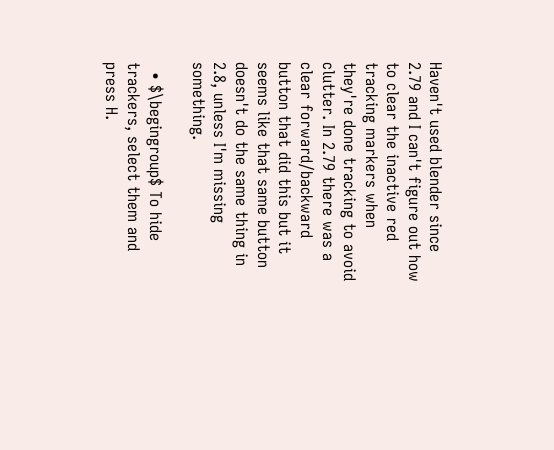Haven't used blender since 2.79 and I can't figure out how to clear the inactive red tracking markers when they're done tracking to avoid clutter. In 2.79 there was a clear forward/backward button that did this but it seems like that same button doesn't do the same thing in 2.8, unless I'm missing something.

  • $\begingroup$ To hide trackers, select them and press H.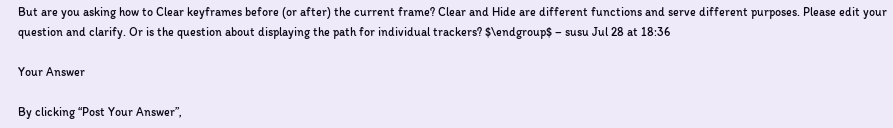But are you asking how to Clear keyframes before (or after) the current frame? Clear and Hide are different functions and serve different purposes. Please edit your question and clarify. Or is the question about displaying the path for individual trackers? $\endgroup$ – susu Jul 28 at 18:36

Your Answer

By clicking “Post Your Answer”,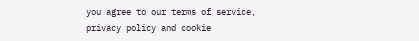you agree to our terms of service, privacy policy and cookie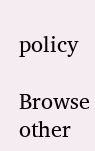policy

Browse other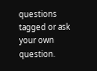questions tagged or ask your own question.